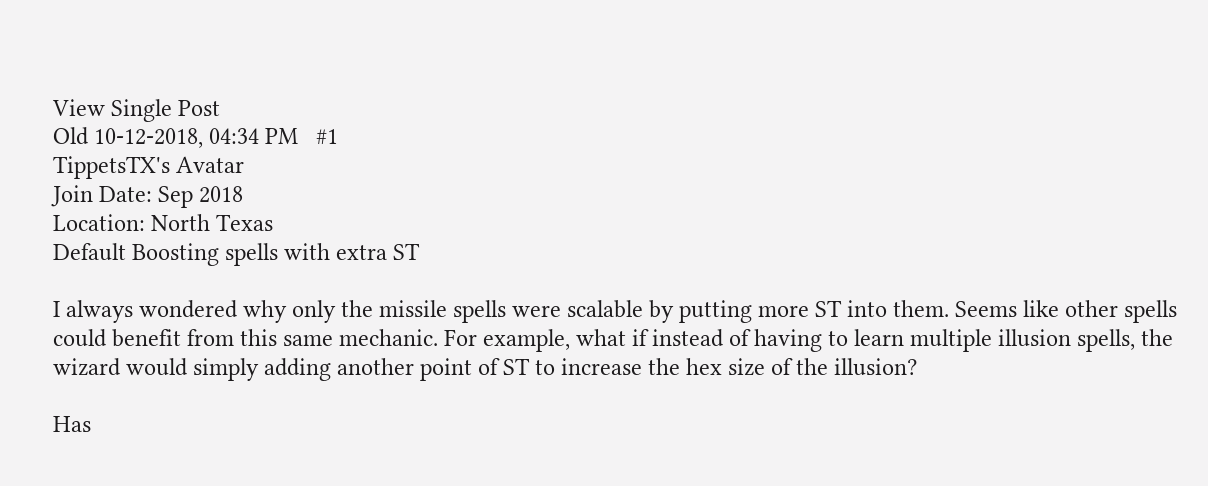View Single Post
Old 10-12-2018, 04:34 PM   #1
TippetsTX's Avatar
Join Date: Sep 2018
Location: North Texas
Default Boosting spells with extra ST

I always wondered why only the missile spells were scalable by putting more ST into them. Seems like other spells could benefit from this same mechanic. For example, what if instead of having to learn multiple illusion spells, the wizard would simply adding another point of ST to increase the hex size of the illusion?

Has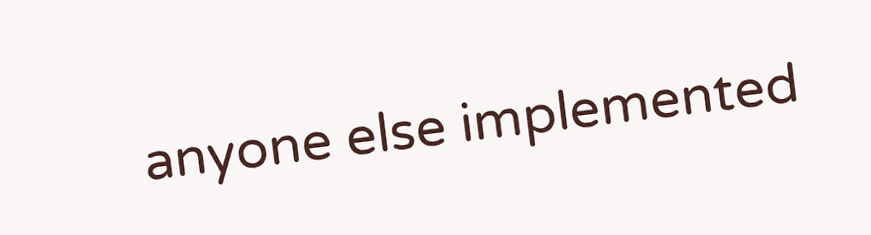anyone else implemented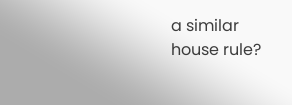a similar house rule?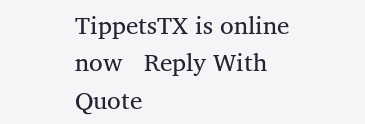TippetsTX is online now   Reply With Quote